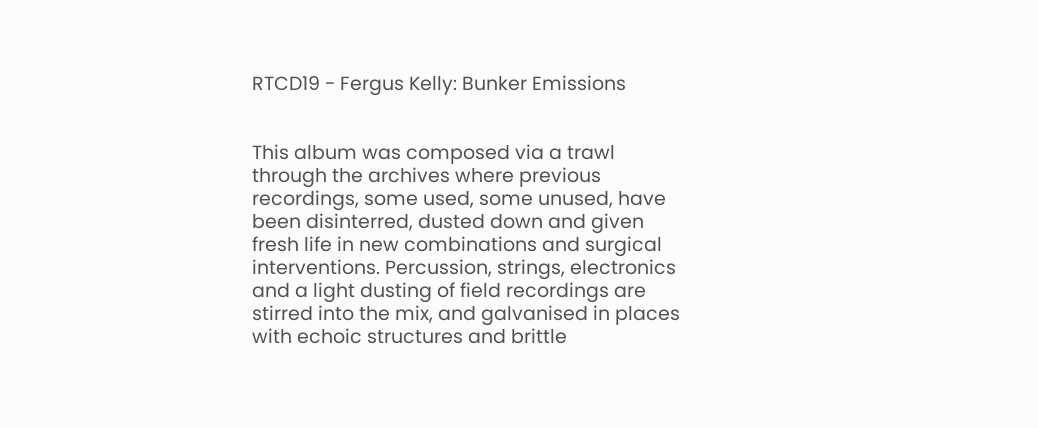RTCD19 - Fergus Kelly: Bunker Emissions


This album was composed via a trawl through the archives where previous recordings, some used, some unused, have been disinterred, dusted down and given fresh life in new combinations and surgical interventions. Percussion, strings, electronics and a light dusting of field recordings are stirred into the mix, and galvanised in places with echoic structures and brittle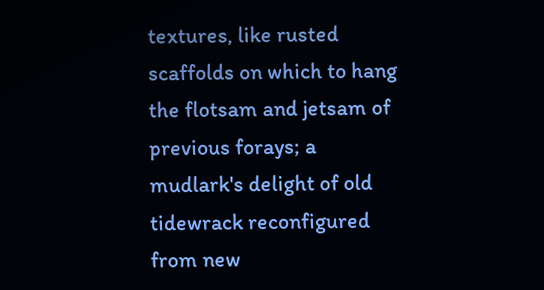textures, like rusted scaffolds on which to hang the flotsam and jetsam of previous forays; a mudlark's delight of old tidewrack reconfigured from new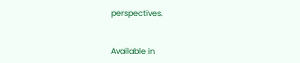perspectives.


Available in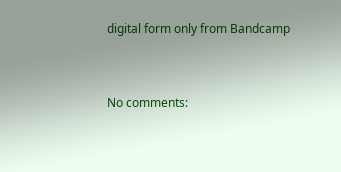digital form only from Bandcamp



No comments: